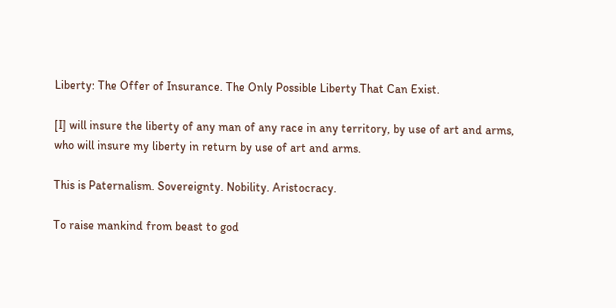Liberty: The Offer of Insurance. The Only Possible Liberty That Can Exist.

[I] will insure the liberty of any man of any race in any territory, by use of art and arms, who will insure my liberty in return by use of art and arms.

This is Paternalism. Sovereignty. Nobility. Aristocracy.

To raise mankind from beast to god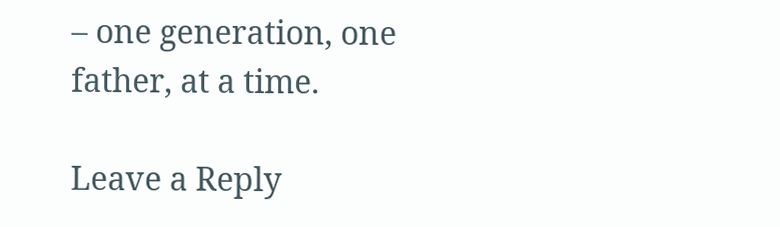– one generation, one father, at a time.

Leave a Reply